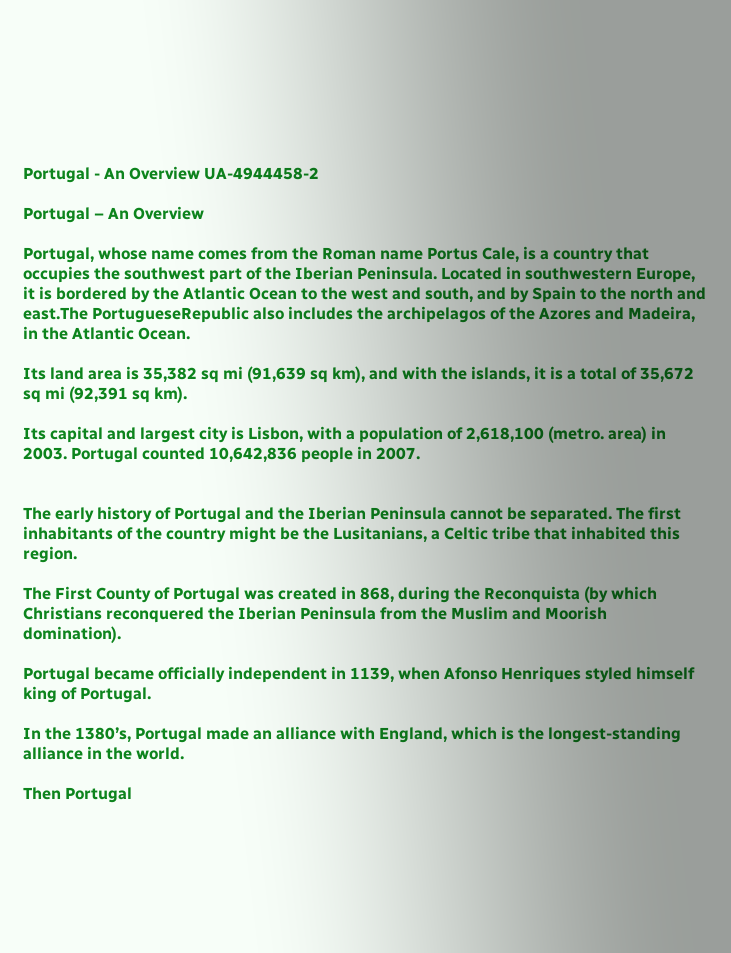Portugal - An Overview UA-4944458-2

Portugal – An Overview

Portugal, whose name comes from the Roman name Portus Cale, is a country that occupies the southwest part of the Iberian Peninsula. Located in southwestern Europe, it is bordered by the Atlantic Ocean to the west and south, and by Spain to the north and east.The PortugueseRepublic also includes the archipelagos of the Azores and Madeira, in the Atlantic Ocean.

Its land area is 35,382 sq mi (91,639 sq km), and with the islands, it is a total of 35,672 sq mi (92,391 sq km).

Its capital and largest city is Lisbon, with a population of 2,618,100 (metro. area) in 2003. Portugal counted 10,642,836 people in 2007.


The early history of Portugal and the Iberian Peninsula cannot be separated. The first inhabitants of the country might be the Lusitanians, a Celtic tribe that inhabited this region.

The First County of Portugal was created in 868, during the Reconquista (by which Christians reconquered the Iberian Peninsula from the Muslim and Moorish domination).

Portugal became officially independent in 1139, when Afonso Henriques styled himself king of Portugal.

In the 1380’s, Portugal made an alliance with England, which is the longest-standing alliance in the world.

Then Portugal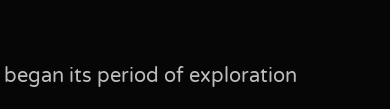began its period of exploration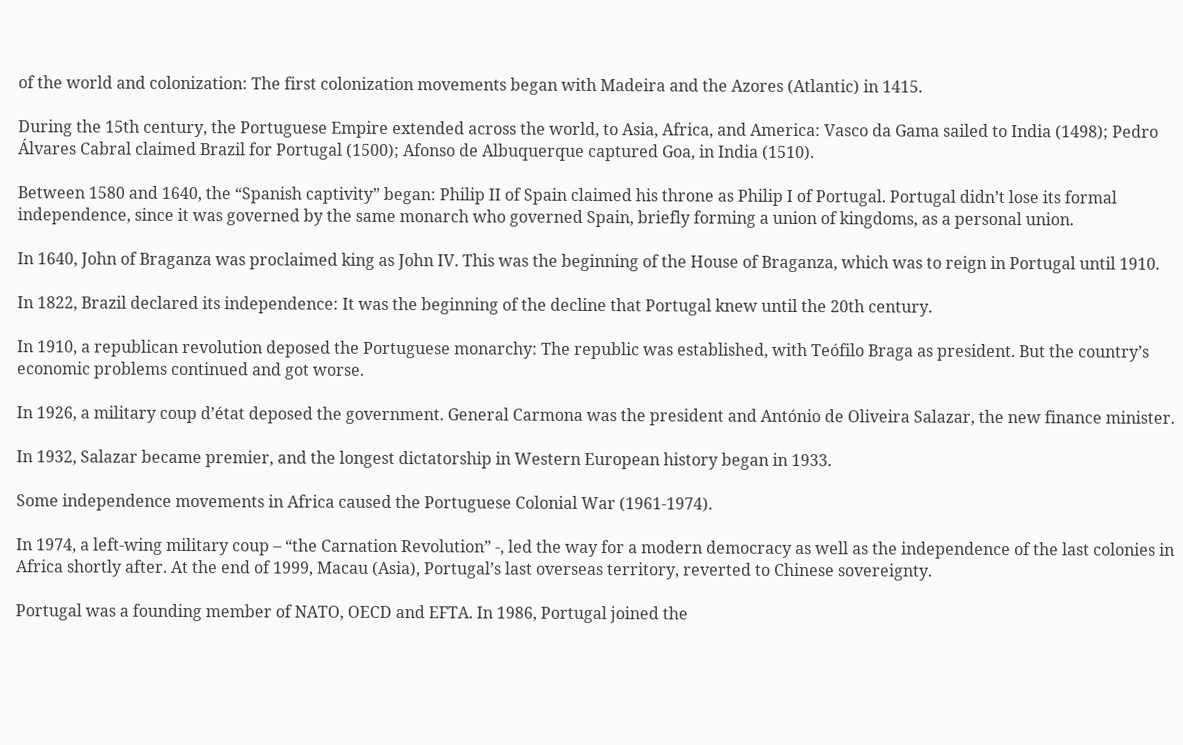of the world and colonization: The first colonization movements began with Madeira and the Azores (Atlantic) in 1415.

During the 15th century, the Portuguese Empire extended across the world, to Asia, Africa, and America: Vasco da Gama sailed to India (1498); Pedro Álvares Cabral claimed Brazil for Portugal (1500); Afonso de Albuquerque captured Goa, in India (1510).

Between 1580 and 1640, the “Spanish captivity” began: Philip II of Spain claimed his throne as Philip I of Portugal. Portugal didn’t lose its formal independence, since it was governed by the same monarch who governed Spain, briefly forming a union of kingdoms, as a personal union.

In 1640, John of Braganza was proclaimed king as John IV. This was the beginning of the House of Braganza, which was to reign in Portugal until 1910.

In 1822, Brazil declared its independence: It was the beginning of the decline that Portugal knew until the 20th century.

In 1910, a republican revolution deposed the Portuguese monarchy: The republic was established, with Teófilo Braga as president. But the country’s economic problems continued and got worse.

In 1926, a military coup d’état deposed the government. General Carmona was the president and António de Oliveira Salazar, the new finance minister.

In 1932, Salazar became premier, and the longest dictatorship in Western European history began in 1933.

Some independence movements in Africa caused the Portuguese Colonial War (1961-1974).

In 1974, a left-wing military coup – “the Carnation Revolution” -, led the way for a modern democracy as well as the independence of the last colonies in Africa shortly after. At the end of 1999, Macau (Asia), Portugal’s last overseas territory, reverted to Chinese sovereignty.

Portugal was a founding member of NATO, OECD and EFTA. In 1986, Portugal joined the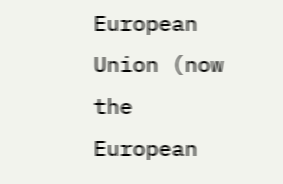European Union (now the European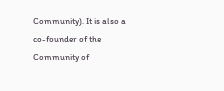Community). It is also a co-founder of the Community of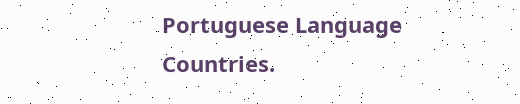Portuguese Language Countries.